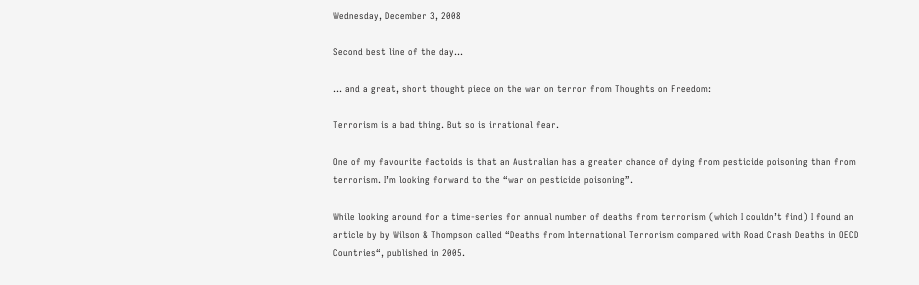Wednesday, December 3, 2008

Second best line of the day...

... and a great, short thought piece on the war on terror from Thoughts on Freedom:

Terrorism is a bad thing. But so is irrational fear.

One of my favourite factoids is that an Australian has a greater chance of dying from pesticide poisoning than from terrorism. I’m looking forward to the “war on pesticide poisoning”.

While looking around for a time-series for annual number of deaths from terrorism (which I couldn’t find) I found an article by by Wilson & Thompson called “Deaths from International Terrorism compared with Road Crash Deaths in OECD Countries“, published in 2005.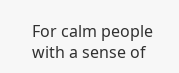For calm people with a sense of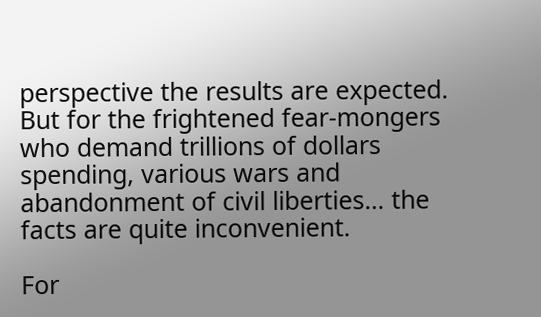perspective the results are expected. But for the frightened fear-mongers who demand trillions of dollars spending, various wars and abandonment of civil liberties… the facts are quite inconvenient.

For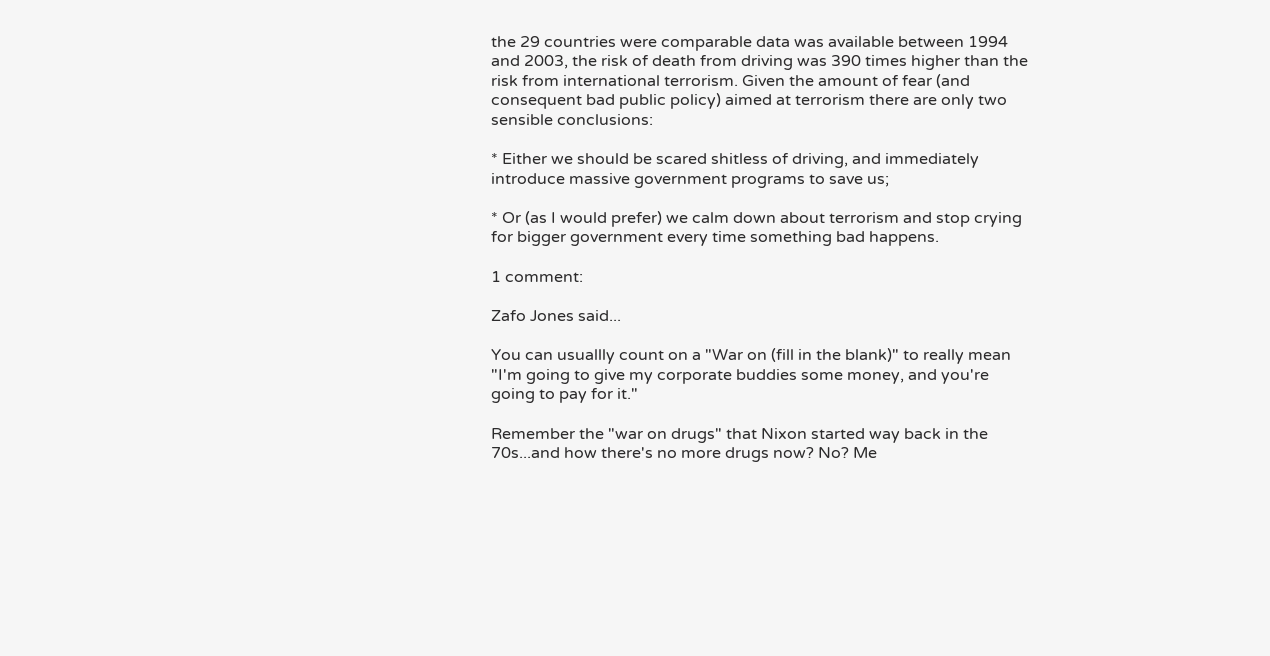the 29 countries were comparable data was available between 1994 and 2003, the risk of death from driving was 390 times higher than the risk from international terrorism. Given the amount of fear (and consequent bad public policy) aimed at terrorism there are only two sensible conclusions:

* Either we should be scared shitless of driving, and immediately introduce massive government programs to save us;

* Or (as I would prefer) we calm down about terrorism and stop crying for bigger government every time something bad happens.

1 comment:

Zafo Jones said...

You can usuallly count on a "War on (fill in the blank)" to really mean "I'm going to give my corporate buddies some money, and you're going to pay for it."

Remember the "war on drugs" that Nixon started way back in the 70s...and how there's no more drugs now? No? Me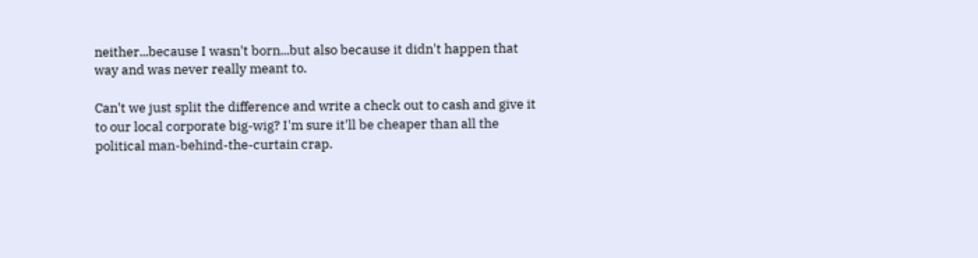neither...because I wasn't born...but also because it didn't happen that way and was never really meant to.

Can't we just split the difference and write a check out to cash and give it to our local corporate big-wig? I'm sure it'll be cheaper than all the political man-behind-the-curtain crap.